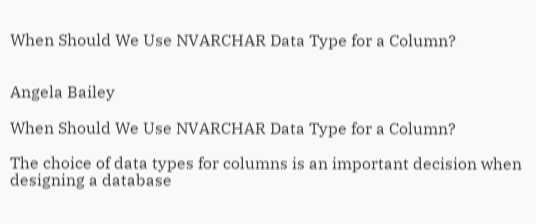When Should We Use NVARCHAR Data Type for a Column?


Angela Bailey

When Should We Use NVARCHAR Data Type for a Column?

The choice of data types for columns is an important decision when designing a database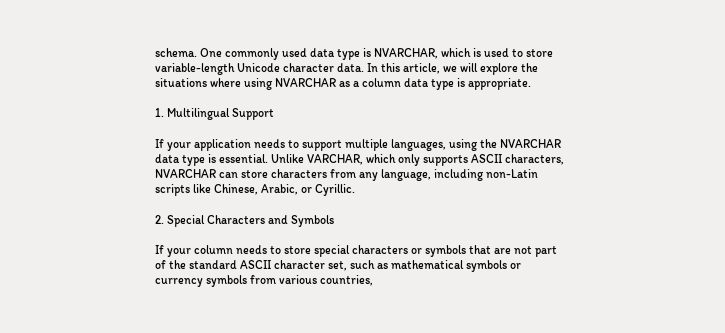schema. One commonly used data type is NVARCHAR, which is used to store variable-length Unicode character data. In this article, we will explore the situations where using NVARCHAR as a column data type is appropriate.

1. Multilingual Support

If your application needs to support multiple languages, using the NVARCHAR data type is essential. Unlike VARCHAR, which only supports ASCII characters, NVARCHAR can store characters from any language, including non-Latin scripts like Chinese, Arabic, or Cyrillic.

2. Special Characters and Symbols

If your column needs to store special characters or symbols that are not part of the standard ASCII character set, such as mathematical symbols or currency symbols from various countries,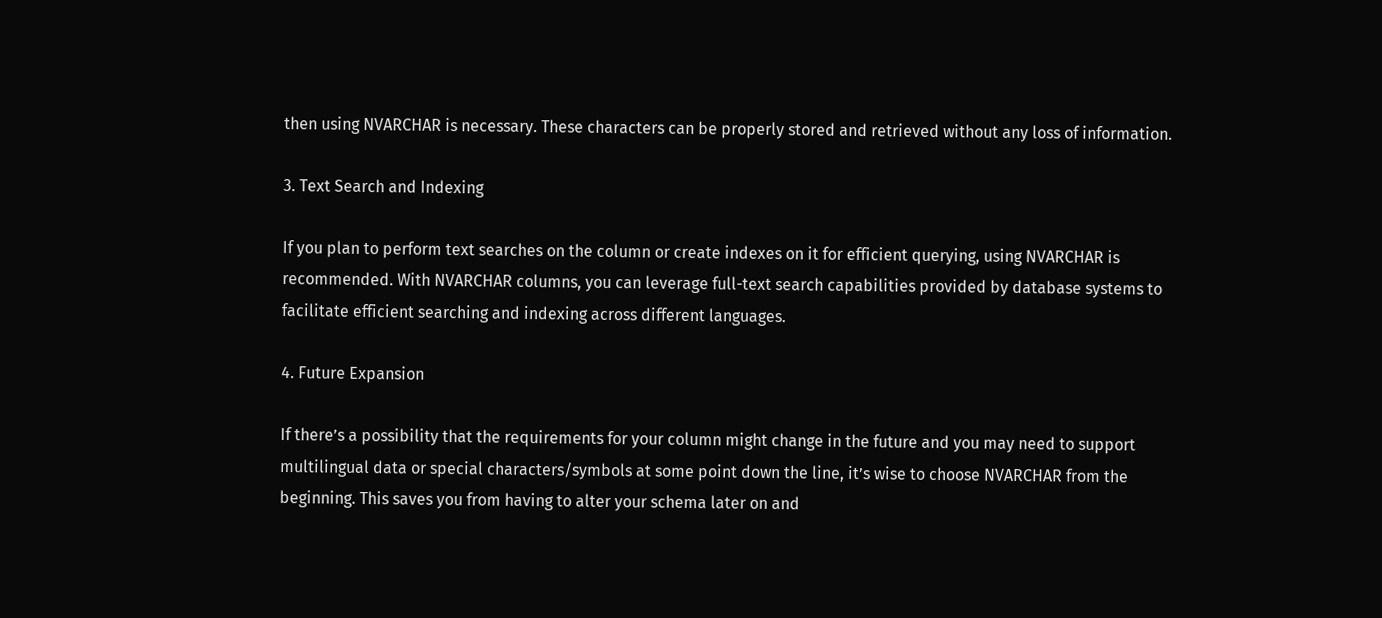then using NVARCHAR is necessary. These characters can be properly stored and retrieved without any loss of information.

3. Text Search and Indexing

If you plan to perform text searches on the column or create indexes on it for efficient querying, using NVARCHAR is recommended. With NVARCHAR columns, you can leverage full-text search capabilities provided by database systems to facilitate efficient searching and indexing across different languages.

4. Future Expansion

If there’s a possibility that the requirements for your column might change in the future and you may need to support multilingual data or special characters/symbols at some point down the line, it’s wise to choose NVARCHAR from the beginning. This saves you from having to alter your schema later on and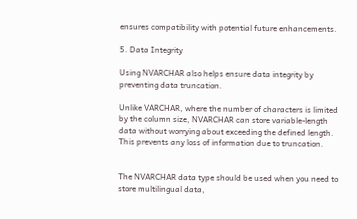ensures compatibility with potential future enhancements.

5. Data Integrity

Using NVARCHAR also helps ensure data integrity by preventing data truncation.

Unlike VARCHAR, where the number of characters is limited by the column size, NVARCHAR can store variable-length data without worrying about exceeding the defined length. This prevents any loss of information due to truncation.


The NVARCHAR data type should be used when you need to store multilingual data,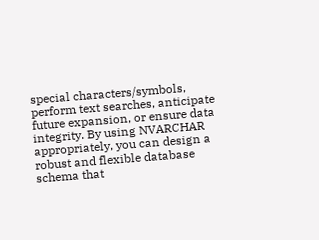special characters/symbols, perform text searches, anticipate future expansion, or ensure data integrity. By using NVARCHAR appropriately, you can design a robust and flexible database schema that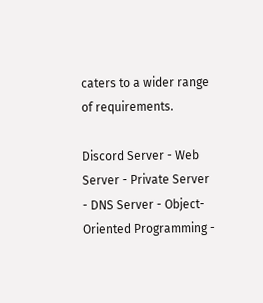caters to a wider range of requirements.

Discord Server - Web Server - Private Server - DNS Server - Object-Oriented Programming -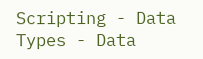Scripting - Data Types - Data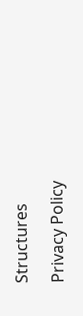Structures

Privacy Policy